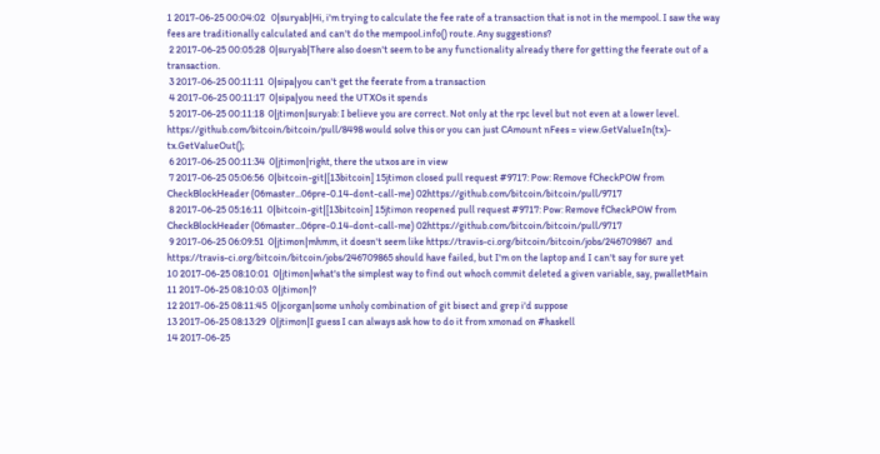1 2017-06-25 00:04:02   0|suryab|Hi, i'm trying to calculate the fee rate of a transaction that is not in the mempool. I saw the way fees are traditionally calculated and can't do the mempool.info() route. Any suggestions?
 2 2017-06-25 00:05:28  0|suryab|There also doesn't seem to be any functionality already there for getting the feerate out of a transaction.
 3 2017-06-25 00:11:11  0|sipa|you can't get the feerate from a transaction
 4 2017-06-25 00:11:17  0|sipa|you need the UTXOs it spends
 5 2017-06-25 00:11:18  0|jtimon|suryab: I believe you are correct. Not only at the rpc level but not even at a lower level. https://github.com/bitcoin/bitcoin/pull/8498 would solve this or you can just CAmount nFees = view.GetValueIn(tx)- tx.GetValueOut();
 6 2017-06-25 00:11:34  0|jtimon|right, there the utxos are in view
 7 2017-06-25 05:06:56  0|bitcoin-git|[13bitcoin] 15jtimon closed pull request #9717: Pow: Remove fCheckPOW from CheckBlockHeader (06master...06pre-0.14-dont-call-me) 02https://github.com/bitcoin/bitcoin/pull/9717
 8 2017-06-25 05:16:11  0|bitcoin-git|[13bitcoin] 15jtimon reopened pull request #9717: Pow: Remove fCheckPOW from CheckBlockHeader (06master...06pre-0.14-dont-call-me) 02https://github.com/bitcoin/bitcoin/pull/9717
 9 2017-06-25 06:09:51  0|jtimon|mhmm, it doesn't seem like https://travis-ci.org/bitcoin/bitcoin/jobs/246709867  and https://travis-ci.org/bitcoin/bitcoin/jobs/246709865 should have failed, but I'm on the laptop and I can't say for sure yet
10 2017-06-25 08:10:01  0|jtimon|what's the simplest way to find out whoch commit deleted a given variable, say, pwalletMain
11 2017-06-25 08:10:03  0|jtimon|?
12 2017-06-25 08:11:45  0|jcorgan|some unholy combination of git bisect and grep i'd suppose
13 2017-06-25 08:13:29  0|jtimon|I guess I can always ask how to do it from xmonad on #haskell
14 2017-06-25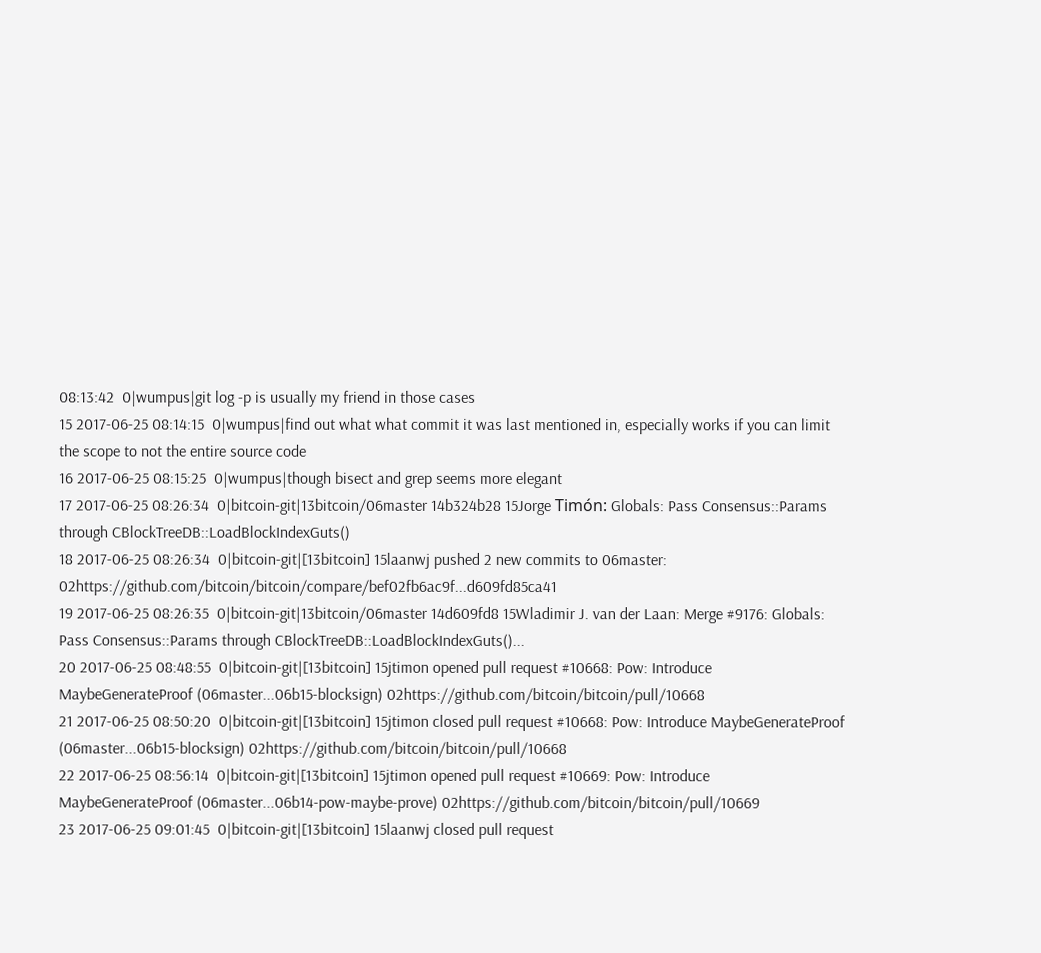08:13:42  0|wumpus|git log -p is usually my friend in those cases
15 2017-06-25 08:14:15  0|wumpus|find out what what commit it was last mentioned in, especially works if you can limit the scope to not the entire source code
16 2017-06-25 08:15:25  0|wumpus|though bisect and grep seems more elegant
17 2017-06-25 08:26:34  0|bitcoin-git|13bitcoin/06master 14b324b28 15Jorge Timón: Globals: Pass Consensus::Params through CBlockTreeDB::LoadBlockIndexGuts()
18 2017-06-25 08:26:34  0|bitcoin-git|[13bitcoin] 15laanwj pushed 2 new commits to 06master: 02https://github.com/bitcoin/bitcoin/compare/bef02fb6ac9f...d609fd85ca41
19 2017-06-25 08:26:35  0|bitcoin-git|13bitcoin/06master 14d609fd8 15Wladimir J. van der Laan: Merge #9176: Globals: Pass Consensus::Params through CBlockTreeDB::LoadBlockIndexGuts()...
20 2017-06-25 08:48:55  0|bitcoin-git|[13bitcoin] 15jtimon opened pull request #10668: Pow: Introduce MaybeGenerateProof (06master...06b15-blocksign) 02https://github.com/bitcoin/bitcoin/pull/10668
21 2017-06-25 08:50:20  0|bitcoin-git|[13bitcoin] 15jtimon closed pull request #10668: Pow: Introduce MaybeGenerateProof (06master...06b15-blocksign) 02https://github.com/bitcoin/bitcoin/pull/10668
22 2017-06-25 08:56:14  0|bitcoin-git|[13bitcoin] 15jtimon opened pull request #10669: Pow: Introduce MaybeGenerateProof (06master...06b14-pow-maybe-prove) 02https://github.com/bitcoin/bitcoin/pull/10669
23 2017-06-25 09:01:45  0|bitcoin-git|[13bitcoin] 15laanwj closed pull request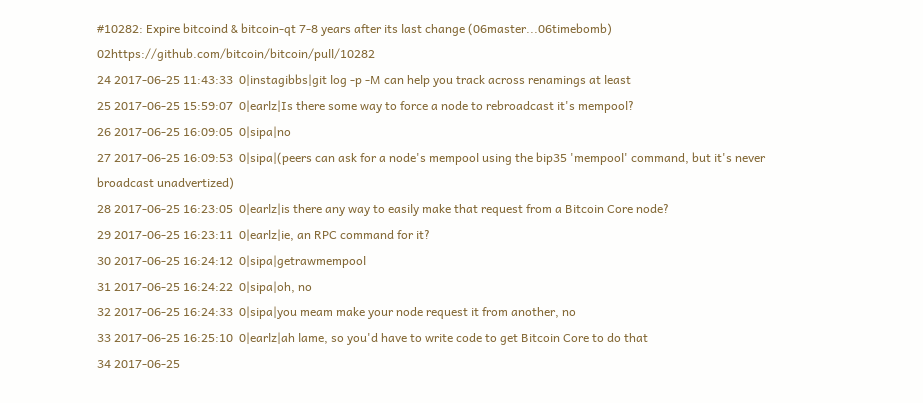#10282: Expire bitcoind & bitcoin-qt 7-8 years after its last change (06master...06timebomb) 02https://github.com/bitcoin/bitcoin/pull/10282
24 2017-06-25 11:43:33  0|instagibbs|git log -p -M can help you track across renamings at least
25 2017-06-25 15:59:07  0|earlz|Is there some way to force a node to rebroadcast it's mempool?
26 2017-06-25 16:09:05  0|sipa|no
27 2017-06-25 16:09:53  0|sipa|(peers can ask for a node's mempool using the bip35 'mempool' command, but it's never broadcast unadvertized)
28 2017-06-25 16:23:05  0|earlz|is there any way to easily make that request from a Bitcoin Core node?
29 2017-06-25 16:23:11  0|earlz|ie, an RPC command for it?
30 2017-06-25 16:24:12  0|sipa|getrawmempool
31 2017-06-25 16:24:22  0|sipa|oh, no
32 2017-06-25 16:24:33  0|sipa|you meam make your node request it from another, no
33 2017-06-25 16:25:10  0|earlz|ah lame, so you'd have to write code to get Bitcoin Core to do that
34 2017-06-25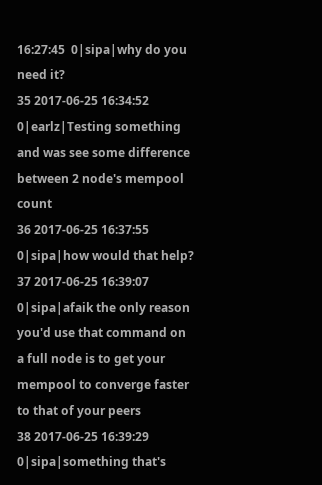16:27:45  0|sipa|why do you need it?
35 2017-06-25 16:34:52  0|earlz|Testing something and was see some difference between 2 node's mempool count
36 2017-06-25 16:37:55  0|sipa|how would that help?
37 2017-06-25 16:39:07  0|sipa|afaik the only reason you'd use that command on a full node is to get your mempool to converge faster to that of your peers
38 2017-06-25 16:39:29  0|sipa|something that's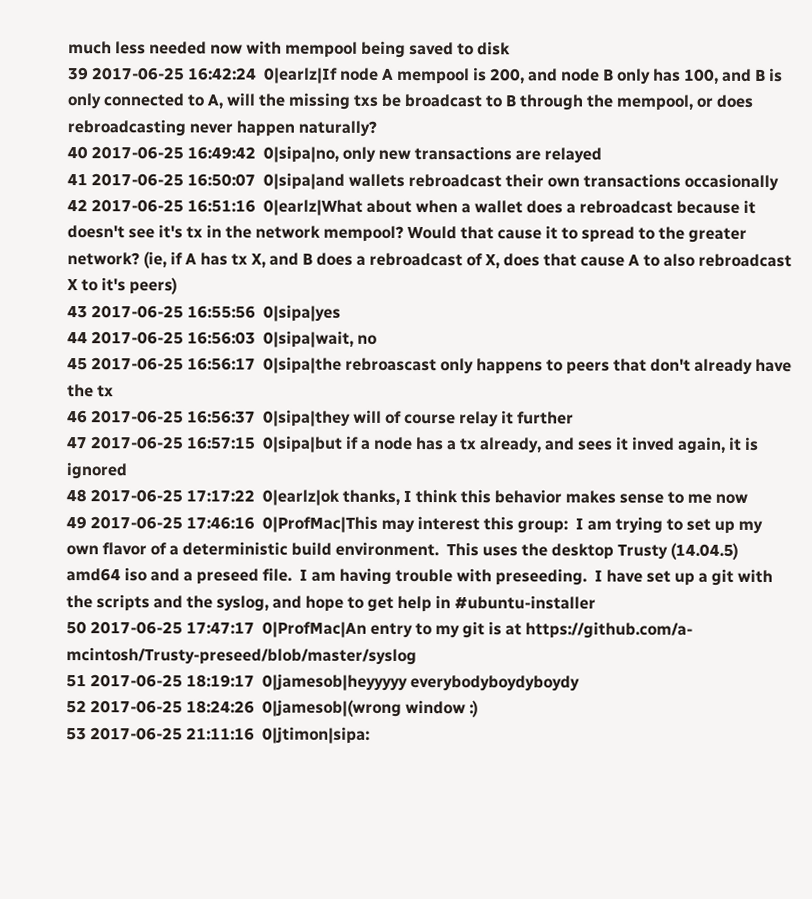much less needed now with mempool being saved to disk
39 2017-06-25 16:42:24  0|earlz|If node A mempool is 200, and node B only has 100, and B is only connected to A, will the missing txs be broadcast to B through the mempool, or does rebroadcasting never happen naturally?
40 2017-06-25 16:49:42  0|sipa|no, only new transactions are relayed
41 2017-06-25 16:50:07  0|sipa|and wallets rebroadcast their own transactions occasionally
42 2017-06-25 16:51:16  0|earlz|What about when a wallet does a rebroadcast because it doesn't see it's tx in the network mempool? Would that cause it to spread to the greater network? (ie, if A has tx X, and B does a rebroadcast of X, does that cause A to also rebroadcast X to it's peers)
43 2017-06-25 16:55:56  0|sipa|yes
44 2017-06-25 16:56:03  0|sipa|wait, no
45 2017-06-25 16:56:17  0|sipa|the rebroascast only happens to peers that don't already have the tx
46 2017-06-25 16:56:37  0|sipa|they will of course relay it further
47 2017-06-25 16:57:15  0|sipa|but if a node has a tx already, and sees it inved again, it is ignored
48 2017-06-25 17:17:22  0|earlz|ok thanks, I think this behavior makes sense to me now
49 2017-06-25 17:46:16  0|ProfMac|This may interest this group:  I am trying to set up my own flavor of a deterministic build environment.  This uses the desktop Trusty (14.04.5) amd64 iso and a preseed file.  I am having trouble with preseeding.  I have set up a git with the scripts and the syslog, and hope to get help in #ubuntu-installer
50 2017-06-25 17:47:17  0|ProfMac|An entry to my git is at https://github.com/a-mcintosh/Trusty-preseed/blob/master/syslog
51 2017-06-25 18:19:17  0|jamesob|heyyyyy everybodyboydyboydy
52 2017-06-25 18:24:26  0|jamesob|(wrong window :)
53 2017-06-25 21:11:16  0|jtimon|sipa: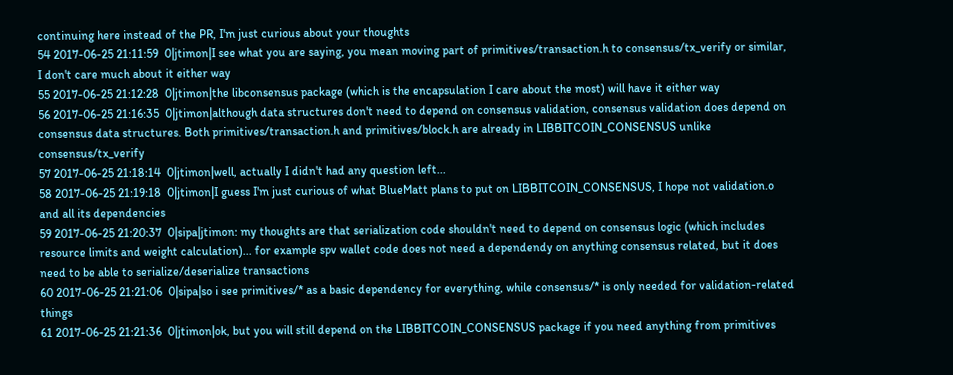continuing here instead of the PR, I'm just curious about your thoughts
54 2017-06-25 21:11:59  0|jtimon|I see what you are saying, you mean moving part of primitives/transaction.h to consensus/tx_verify or similar, I don't care much about it either way
55 2017-06-25 21:12:28  0|jtimon|the libconsensus package (which is the encapsulation I care about the most) will have it either way
56 2017-06-25 21:16:35  0|jtimon|although data structures don't need to depend on consensus validation, consensus validation does depend on consensus data structures. Both primitives/transaction.h and primitives/block.h are already in LIBBITCOIN_CONSENSUS unlike consensus/tx_verify
57 2017-06-25 21:18:14  0|jtimon|well, actually I didn't had any question left...
58 2017-06-25 21:19:18  0|jtimon|I guess I'm just curious of what BlueMatt plans to put on LIBBITCOIN_CONSENSUS, I hope not validation.o and all its dependencies
59 2017-06-25 21:20:37  0|sipa|jtimon: my thoughts are that serialization code shouldn't need to depend on consensus logic (which includes resource limits and weight calculation)... for example spv wallet code does not need a dependendy on anything consensus related, but it does need to be able to serialize/deserialize transactions
60 2017-06-25 21:21:06  0|sipa|so i see primitives/* as a basic dependency for everything, while consensus/* is only needed for validation-related things
61 2017-06-25 21:21:36  0|jtimon|ok, but you will still depend on the LIBBITCOIN_CONSENSUS package if you need anything from primitives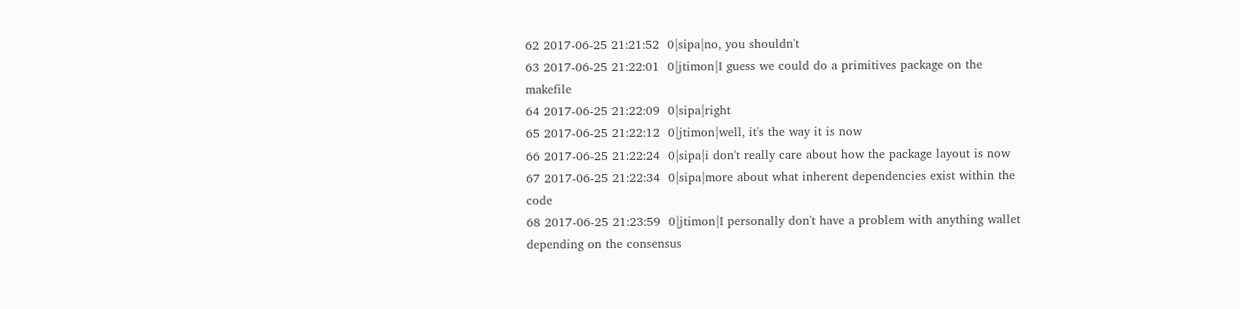62 2017-06-25 21:21:52  0|sipa|no, you shouldn't
63 2017-06-25 21:22:01  0|jtimon|I guess we could do a primitives package on the makefile
64 2017-06-25 21:22:09  0|sipa|right
65 2017-06-25 21:22:12  0|jtimon|well, it's the way it is now
66 2017-06-25 21:22:24  0|sipa|i don't really care about how the package layout is now
67 2017-06-25 21:22:34  0|sipa|more about what inherent dependencies exist within the code
68 2017-06-25 21:23:59  0|jtimon|I personally don't have a problem with anything wallet depending on the consensus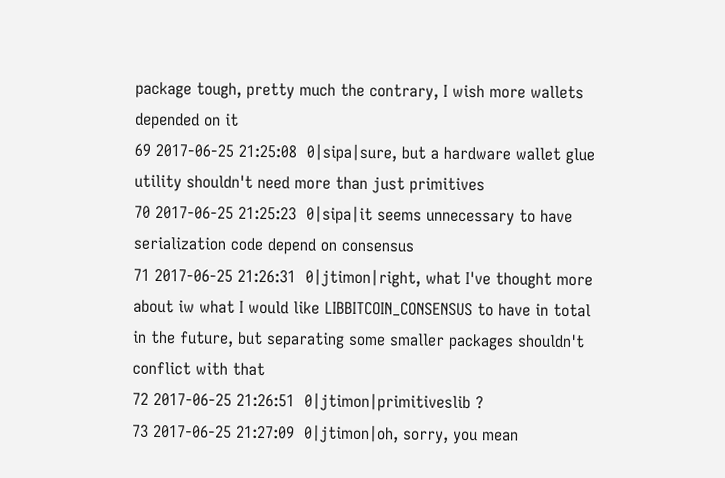package tough, pretty much the contrary, I wish more wallets depended on it
69 2017-06-25 21:25:08  0|sipa|sure, but a hardware wallet glue utility shouldn't need more than just primitives
70 2017-06-25 21:25:23  0|sipa|it seems unnecessary to have serialization code depend on consensus
71 2017-06-25 21:26:31  0|jtimon|right, what I've thought more about iw what I would like LIBBITCOIN_CONSENSUS to have in total in the future, but separating some smaller packages shouldn't conflict with that
72 2017-06-25 21:26:51  0|jtimon|primitiveslib ?
73 2017-06-25 21:27:09  0|jtimon|oh, sorry, you mean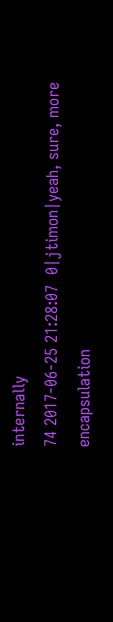internally
74 2017-06-25 21:28:07  0|jtimon|yeah, sure, more encapsulation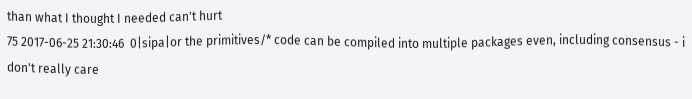than what I thought I needed can't hurt
75 2017-06-25 21:30:46  0|sipa|or the primitives/* code can be compiled into multiple packages even, including consensus - i don't really care